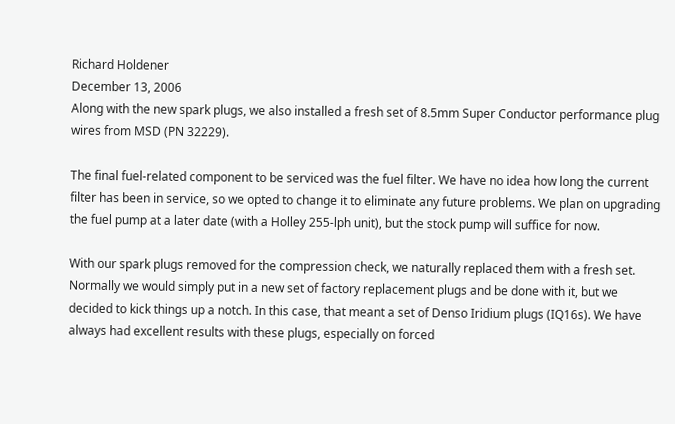Richard Holdener
December 13, 2006
Along with the new spark plugs, we also installed a fresh set of 8.5mm Super Conductor performance plug wires from MSD (PN 32229).

The final fuel-related component to be serviced was the fuel filter. We have no idea how long the current filter has been in service, so we opted to change it to eliminate any future problems. We plan on upgrading the fuel pump at a later date (with a Holley 255-lph unit), but the stock pump will suffice for now.

With our spark plugs removed for the compression check, we naturally replaced them with a fresh set. Normally we would simply put in a new set of factory replacement plugs and be done with it, but we decided to kick things up a notch. In this case, that meant a set of Denso Iridium plugs (IQ16s). We have always had excellent results with these plugs, especially on forced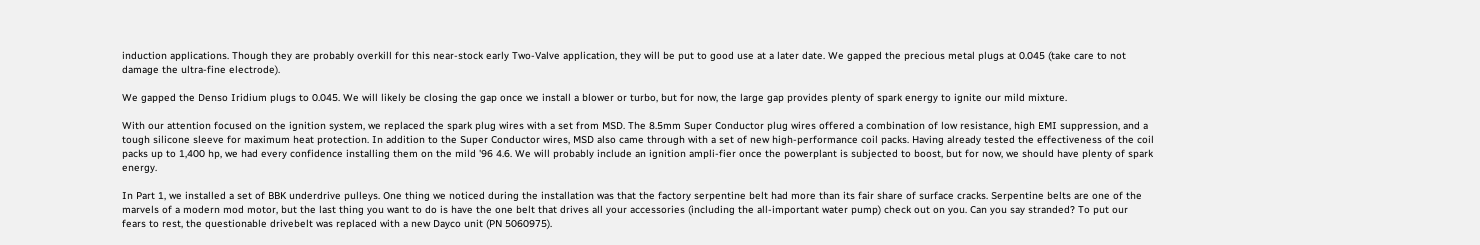induction applications. Though they are probably overkill for this near-stock early Two-Valve application, they will be put to good use at a later date. We gapped the precious metal plugs at 0.045 (take care to not damage the ultra-fine electrode).

We gapped the Denso Iridium plugs to 0.045. We will likely be closing the gap once we install a blower or turbo, but for now, the large gap provides plenty of spark energy to ignite our mild mixture.

With our attention focused on the ignition system, we replaced the spark plug wires with a set from MSD. The 8.5mm Super Conductor plug wires offered a combination of low resistance, high EMI suppression, and a tough silicone sleeve for maximum heat protection. In addition to the Super Conductor wires, MSD also came through with a set of new high-performance coil packs. Having already tested the effectiveness of the coil packs up to 1,400 hp, we had every confidence installing them on the mild '96 4.6. We will probably include an ignition ampli-fier once the powerplant is subjected to boost, but for now, we should have plenty of spark energy.

In Part 1, we installed a set of BBK underdrive pulleys. One thing we noticed during the installation was that the factory serpentine belt had more than its fair share of surface cracks. Serpentine belts are one of the marvels of a modern mod motor, but the last thing you want to do is have the one belt that drives all your accessories (including the all-important water pump) check out on you. Can you say stranded? To put our fears to rest, the questionable drivebelt was replaced with a new Dayco unit (PN 5060975).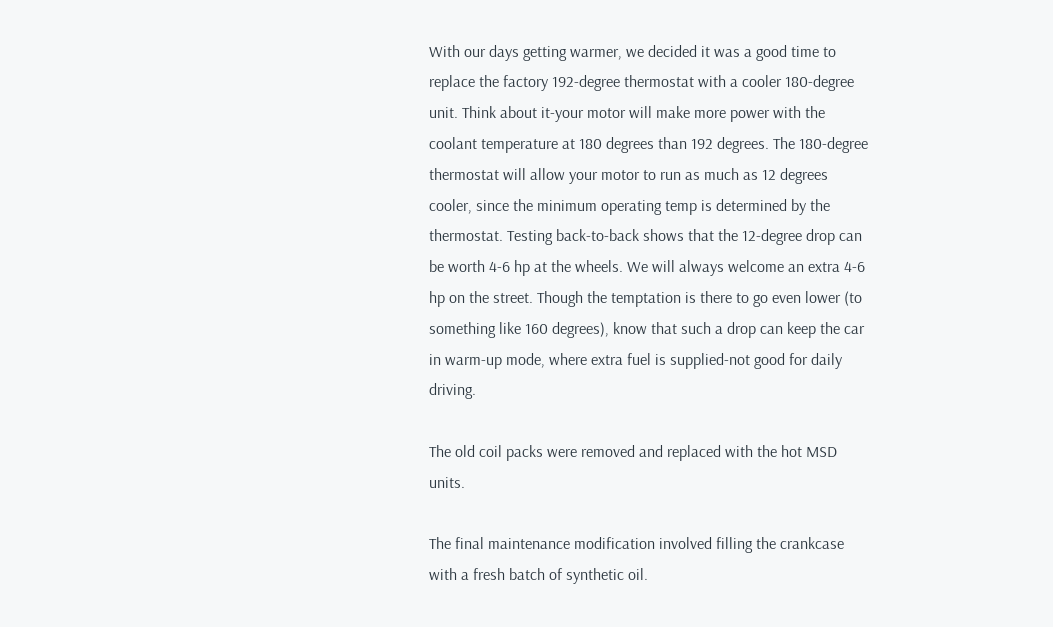With our days getting warmer, we decided it was a good time to replace the factory 192-degree thermostat with a cooler 180-degree unit. Think about it-your motor will make more power with the coolant temperature at 180 degrees than 192 degrees. The 180-degree thermostat will allow your motor to run as much as 12 degrees cooler, since the minimum operating temp is determined by the thermostat. Testing back-to-back shows that the 12-degree drop can be worth 4-6 hp at the wheels. We will always welcome an extra 4-6 hp on the street. Though the temptation is there to go even lower (to something like 160 degrees), know that such a drop can keep the car in warm-up mode, where extra fuel is supplied-not good for daily driving.

The old coil packs were removed and replaced with the hot MSD units.

The final maintenance modification involved filling the crankcase with a fresh batch of synthetic oil.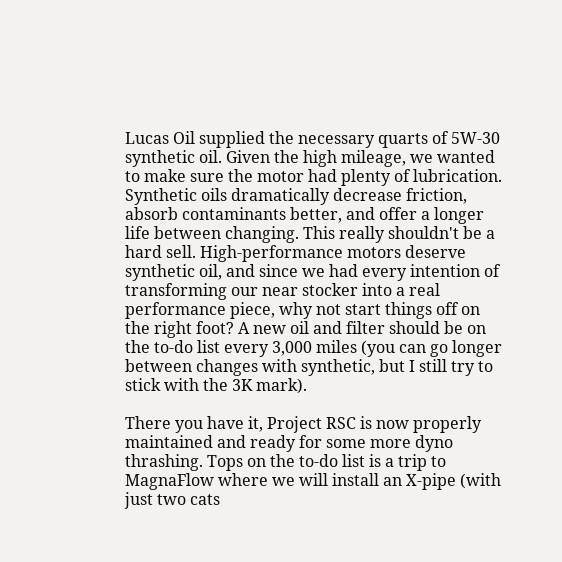Lucas Oil supplied the necessary quarts of 5W-30 synthetic oil. Given the high mileage, we wanted to make sure the motor had plenty of lubrication. Synthetic oils dramatically decrease friction, absorb contaminants better, and offer a longer life between changing. This really shouldn't be a hard sell. High-performance motors deserve synthetic oil, and since we had every intention of transforming our near stocker into a real performance piece, why not start things off on the right foot? A new oil and filter should be on the to-do list every 3,000 miles (you can go longer between changes with synthetic, but I still try to stick with the 3K mark).

There you have it, Project RSC is now properly maintained and ready for some more dyno thrashing. Tops on the to-do list is a trip to MagnaFlow where we will install an X-pipe (with just two cats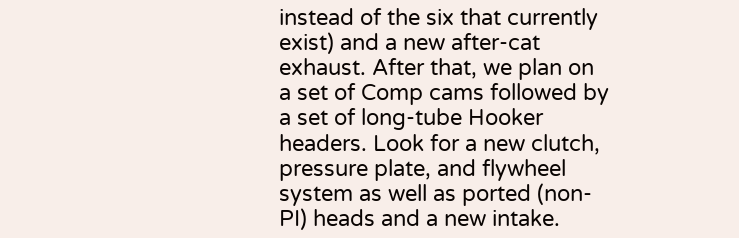instead of the six that currently exist) and a new after-cat exhaust. After that, we plan on a set of Comp cams followed by a set of long-tube Hooker headers. Look for a new clutch, pressure plate, and flywheel system as well as ported (non-PI) heads and a new intake.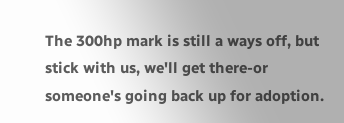The 300hp mark is still a ways off, but stick with us, we'll get there-or someone's going back up for adoption.